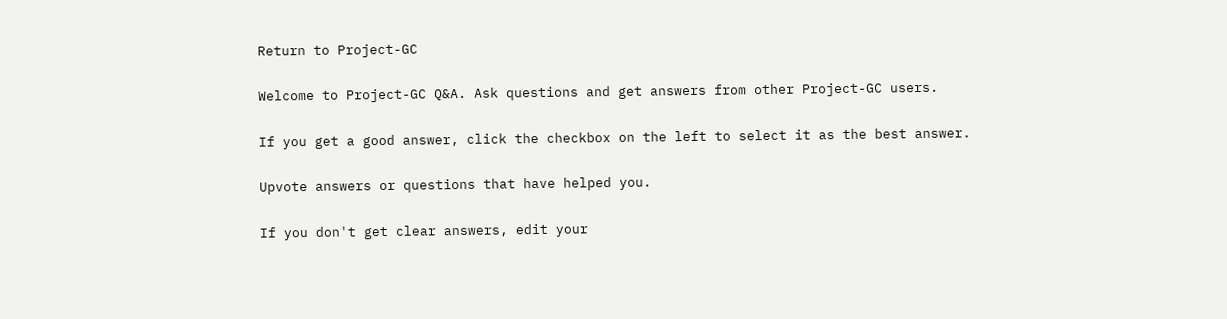Return to Project-GC

Welcome to Project-GC Q&A. Ask questions and get answers from other Project-GC users.

If you get a good answer, click the checkbox on the left to select it as the best answer.

Upvote answers or questions that have helped you.

If you don't get clear answers, edit your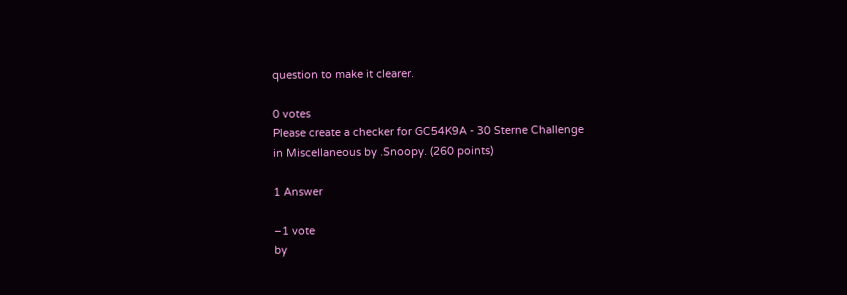question to make it clearer.

0 votes
Please create a checker for GC54K9A - 30 Sterne Challenge
in Miscellaneous by .Snoopy. (260 points)

1 Answer

–1 vote
by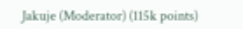Jakuje (Moderator) (115k points)